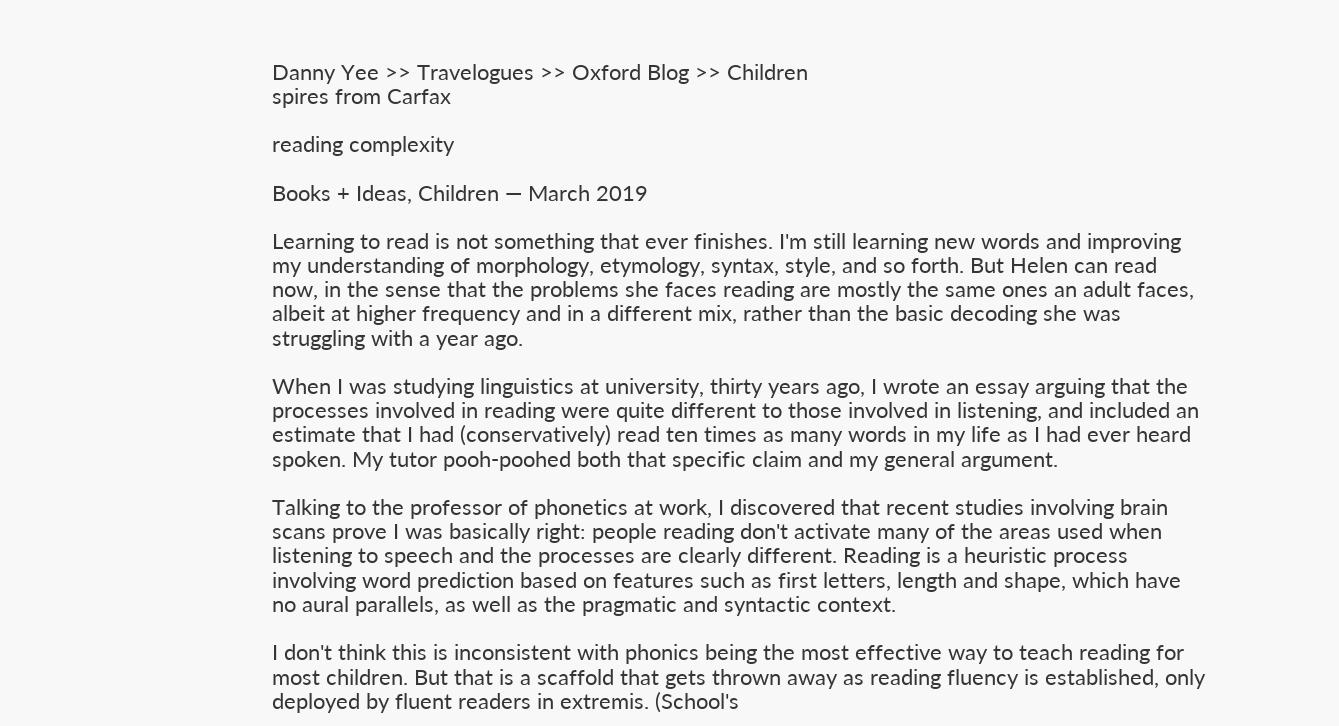Danny Yee >> Travelogues >> Oxford Blog >> Children
spires from Carfax

reading complexity

Books + Ideas, Children — March 2019

Learning to read is not something that ever finishes. I'm still learning new words and improving my understanding of morphology, etymology, syntax, style, and so forth. But Helen can read now, in the sense that the problems she faces reading are mostly the same ones an adult faces, albeit at higher frequency and in a different mix, rather than the basic decoding she was struggling with a year ago.

When I was studying linguistics at university, thirty years ago, I wrote an essay arguing that the processes involved in reading were quite different to those involved in listening, and included an estimate that I had (conservatively) read ten times as many words in my life as I had ever heard spoken. My tutor pooh-poohed both that specific claim and my general argument.

Talking to the professor of phonetics at work, I discovered that recent studies involving brain scans prove I was basically right: people reading don't activate many of the areas used when listening to speech and the processes are clearly different. Reading is a heuristic process involving word prediction based on features such as first letters, length and shape, which have no aural parallels, as well as the pragmatic and syntactic context.

I don't think this is inconsistent with phonics being the most effective way to teach reading for most children. But that is a scaffold that gets thrown away as reading fluency is established, only deployed by fluent readers in extremis. (School's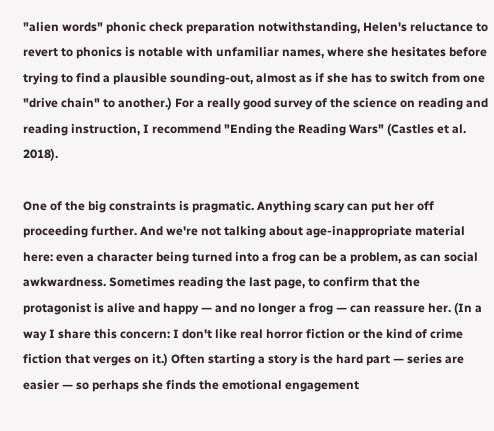"alien words" phonic check preparation notwithstanding, Helen's reluctance to revert to phonics is notable with unfamiliar names, where she hesitates before trying to find a plausible sounding-out, almost as if she has to switch from one "drive chain" to another.) For a really good survey of the science on reading and reading instruction, I recommend "Ending the Reading Wars" (Castles et al. 2018).

One of the big constraints is pragmatic. Anything scary can put her off proceeding further. And we're not talking about age-inappropriate material here: even a character being turned into a frog can be a problem, as can social awkwardness. Sometimes reading the last page, to confirm that the protagonist is alive and happy — and no longer a frog — can reassure her. (In a way I share this concern: I don't like real horror fiction or the kind of crime fiction that verges on it.) Often starting a story is the hard part — series are easier — so perhaps she finds the emotional engagement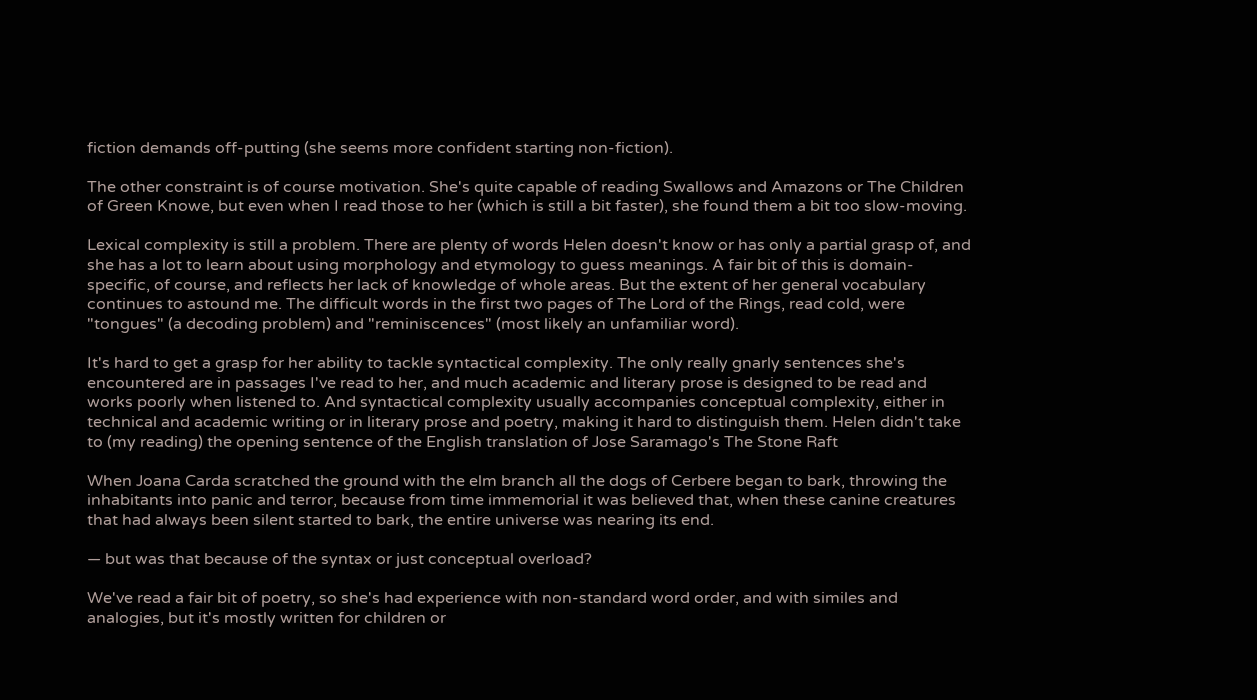fiction demands off-putting (she seems more confident starting non-fiction).

The other constraint is of course motivation. She's quite capable of reading Swallows and Amazons or The Children of Green Knowe, but even when I read those to her (which is still a bit faster), she found them a bit too slow-moving.

Lexical complexity is still a problem. There are plenty of words Helen doesn't know or has only a partial grasp of, and she has a lot to learn about using morphology and etymology to guess meanings. A fair bit of this is domain-specific, of course, and reflects her lack of knowledge of whole areas. But the extent of her general vocabulary continues to astound me. The difficult words in the first two pages of The Lord of the Rings, read cold, were "tongues" (a decoding problem) and "reminiscences" (most likely an unfamiliar word).

It's hard to get a grasp for her ability to tackle syntactical complexity. The only really gnarly sentences she's encountered are in passages I've read to her, and much academic and literary prose is designed to be read and works poorly when listened to. And syntactical complexity usually accompanies conceptual complexity, either in technical and academic writing or in literary prose and poetry, making it hard to distinguish them. Helen didn't take to (my reading) the opening sentence of the English translation of Jose Saramago's The Stone Raft

When Joana Carda scratched the ground with the elm branch all the dogs of Cerbere began to bark, throwing the inhabitants into panic and terror, because from time immemorial it was believed that, when these canine creatures that had always been silent started to bark, the entire universe was nearing its end.

— but was that because of the syntax or just conceptual overload?

We've read a fair bit of poetry, so she's had experience with non-standard word order, and with similes and analogies, but it's mostly written for children or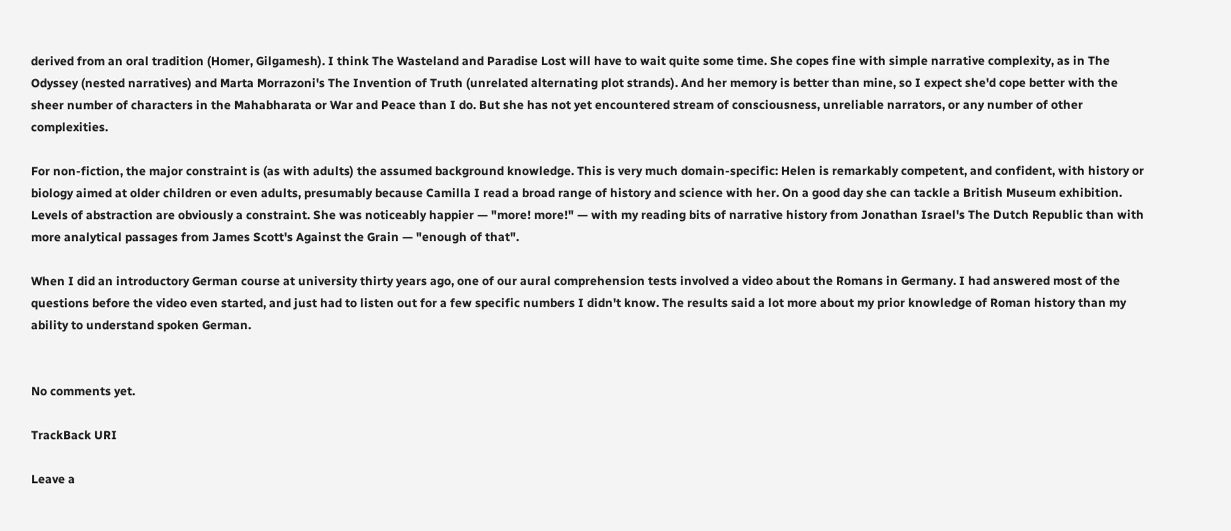derived from an oral tradition (Homer, Gilgamesh). I think The Wasteland and Paradise Lost will have to wait quite some time. She copes fine with simple narrative complexity, as in The Odyssey (nested narratives) and Marta Morrazoni's The Invention of Truth (unrelated alternating plot strands). And her memory is better than mine, so I expect she'd cope better with the sheer number of characters in the Mahabharata or War and Peace than I do. But she has not yet encountered stream of consciousness, unreliable narrators, or any number of other complexities.

For non-fiction, the major constraint is (as with adults) the assumed background knowledge. This is very much domain-specific: Helen is remarkably competent, and confident, with history or biology aimed at older children or even adults, presumably because Camilla I read a broad range of history and science with her. On a good day she can tackle a British Museum exhibition. Levels of abstraction are obviously a constraint. She was noticeably happier — "more! more!" — with my reading bits of narrative history from Jonathan Israel's The Dutch Republic than with more analytical passages from James Scott's Against the Grain — "enough of that".

When I did an introductory German course at university thirty years ago, one of our aural comprehension tests involved a video about the Romans in Germany. I had answered most of the questions before the video even started, and just had to listen out for a few specific numbers I didn't know. The results said a lot more about my prior knowledge of Roman history than my ability to understand spoken German.


No comments yet.

TrackBack URI

Leave a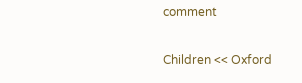comment

Children << Oxford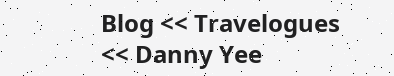Blog << Travelogues << Danny Yee